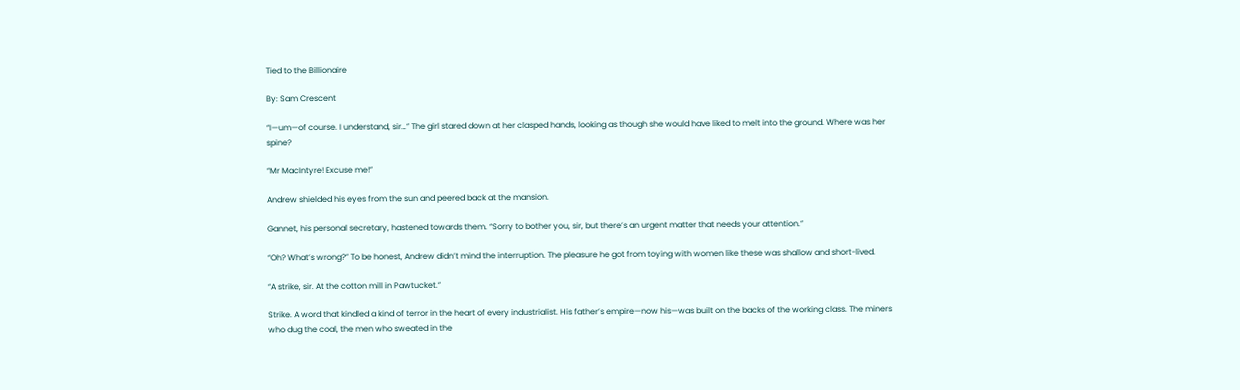Tied to the Billionaire

By: Sam Crescent

“I—um—of course. I understand, sir…” The girl stared down at her clasped hands, looking as though she would have liked to melt into the ground. Where was her spine?

“Mr MacIntyre! Excuse me!”

Andrew shielded his eyes from the sun and peered back at the mansion.

Gannet, his personal secretary, hastened towards them. “Sorry to bother you, sir, but there’s an urgent matter that needs your attention.”

“Oh? What’s wrong?” To be honest, Andrew didn’t mind the interruption. The pleasure he got from toying with women like these was shallow and short-lived.

“A strike, sir. At the cotton mill in Pawtucket.”

Strike. A word that kindled a kind of terror in the heart of every industrialist. His father’s empire—now his—was built on the backs of the working class. The miners who dug the coal, the men who sweated in the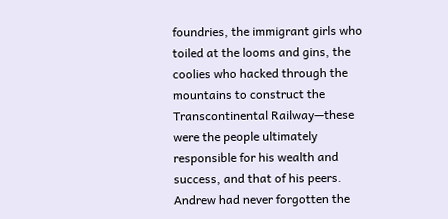foundries, the immigrant girls who toiled at the looms and gins, the coolies who hacked through the mountains to construct the Transcontinental Railway—these were the people ultimately responsible for his wealth and success, and that of his peers. Andrew had never forgotten the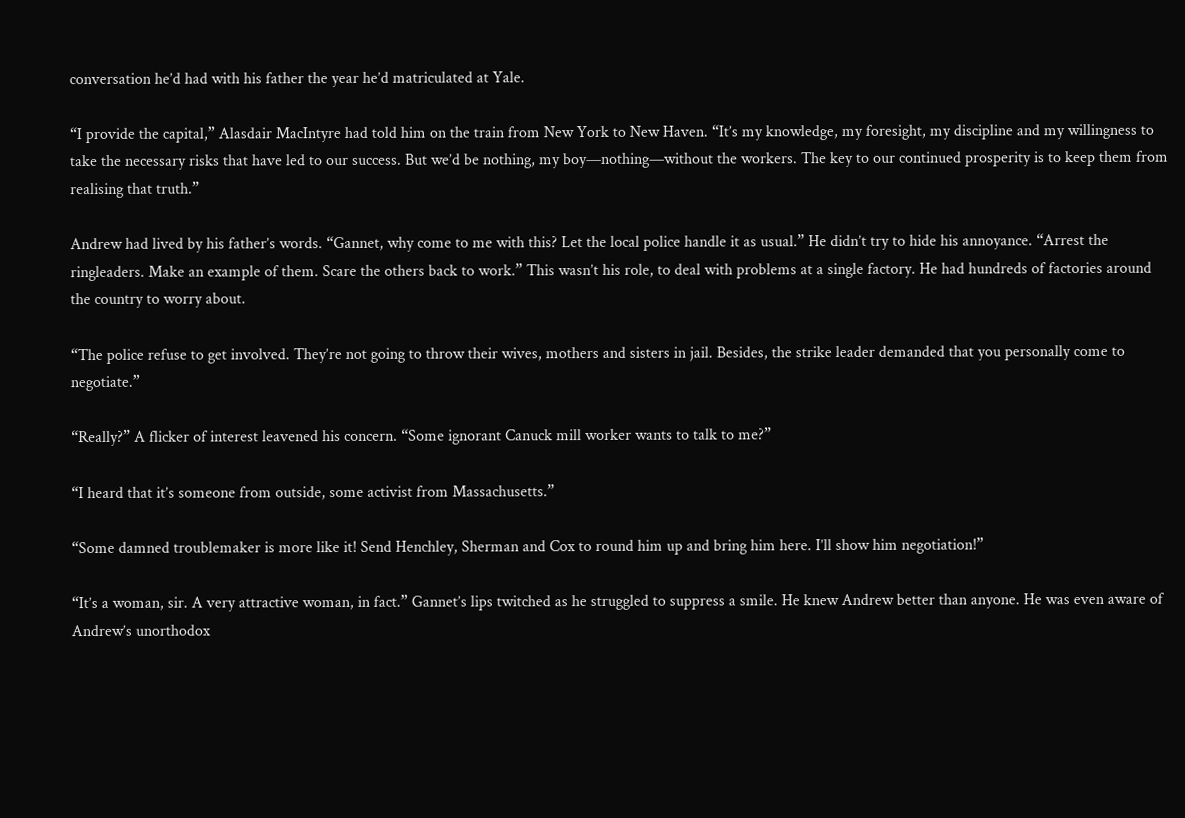conversation he’d had with his father the year he’d matriculated at Yale.

“I provide the capital,” Alasdair MacIntyre had told him on the train from New York to New Haven. “It’s my knowledge, my foresight, my discipline and my willingness to take the necessary risks that have led to our success. But we’d be nothing, my boy—nothing—without the workers. The key to our continued prosperity is to keep them from realising that truth.”

Andrew had lived by his father’s words. “Gannet, why come to me with this? Let the local police handle it as usual.” He didn’t try to hide his annoyance. “Arrest the ringleaders. Make an example of them. Scare the others back to work.” This wasn’t his role, to deal with problems at a single factory. He had hundreds of factories around the country to worry about.

“The police refuse to get involved. They’re not going to throw their wives, mothers and sisters in jail. Besides, the strike leader demanded that you personally come to negotiate.”

“Really?” A flicker of interest leavened his concern. “Some ignorant Canuck mill worker wants to talk to me?”

“I heard that it’s someone from outside, some activist from Massachusetts.”

“Some damned troublemaker is more like it! Send Henchley, Sherman and Cox to round him up and bring him here. I’ll show him negotiation!”

“It’s a woman, sir. A very attractive woman, in fact.” Gannet’s lips twitched as he struggled to suppress a smile. He knew Andrew better than anyone. He was even aware of Andrew’s unorthodox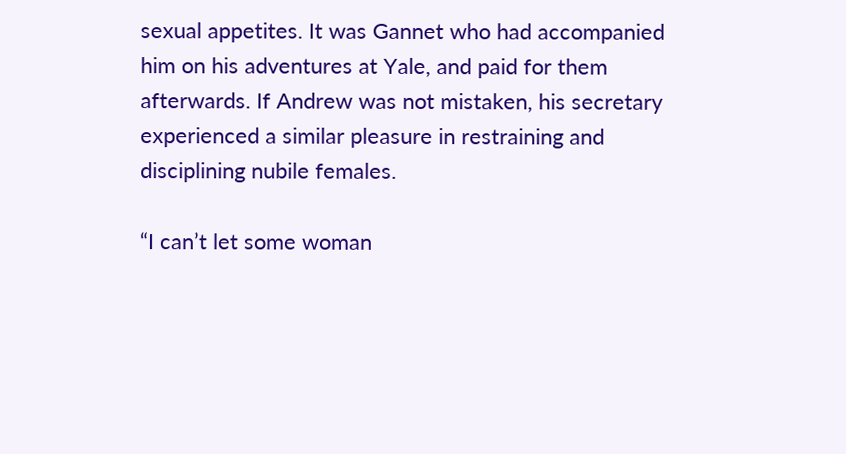sexual appetites. It was Gannet who had accompanied him on his adventures at Yale, and paid for them afterwards. If Andrew was not mistaken, his secretary experienced a similar pleasure in restraining and disciplining nubile females.

“I can’t let some woman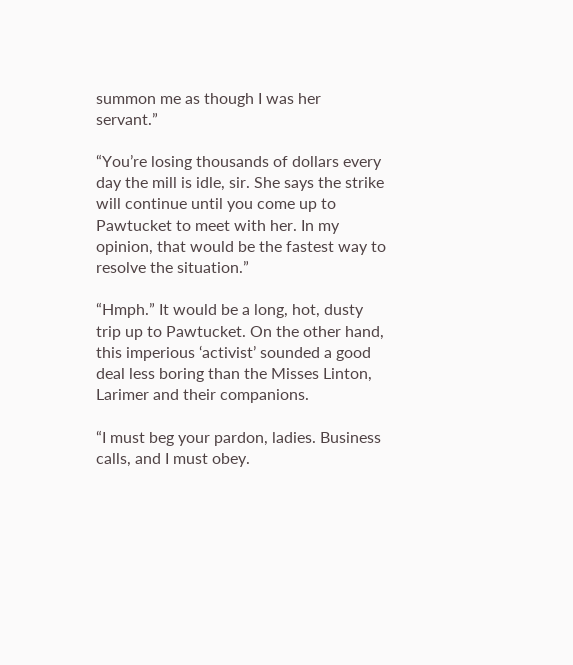summon me as though I was her servant.”

“You’re losing thousands of dollars every day the mill is idle, sir. She says the strike will continue until you come up to Pawtucket to meet with her. In my opinion, that would be the fastest way to resolve the situation.”

“Hmph.” It would be a long, hot, dusty trip up to Pawtucket. On the other hand, this imperious ‘activist’ sounded a good deal less boring than the Misses Linton, Larimer and their companions.

“I must beg your pardon, ladies. Business calls, and I must obey.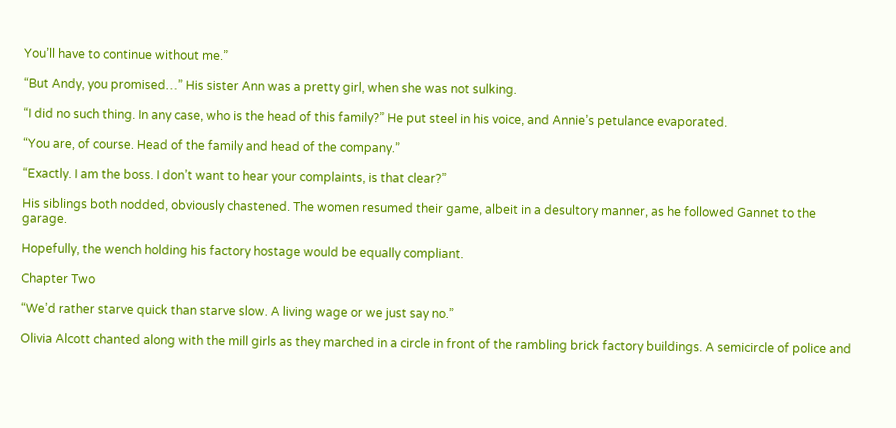You’ll have to continue without me.”

“But Andy, you promised…” His sister Ann was a pretty girl, when she was not sulking.

“I did no such thing. In any case, who is the head of this family?” He put steel in his voice, and Annie’s petulance evaporated.

“You are, of course. Head of the family and head of the company.”

“Exactly. I am the boss. I don’t want to hear your complaints, is that clear?”

His siblings both nodded, obviously chastened. The women resumed their game, albeit in a desultory manner, as he followed Gannet to the garage.

Hopefully, the wench holding his factory hostage would be equally compliant.

Chapter Two

“We’d rather starve quick than starve slow. A living wage or we just say no.”

Olivia Alcott chanted along with the mill girls as they marched in a circle in front of the rambling brick factory buildings. A semicircle of police and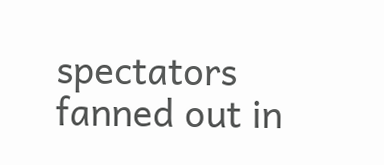spectators fanned out in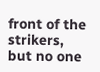front of the strikers, but no one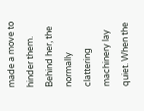made a move to hinder them. Behind her, the normally clattering machinery lay quiet. When the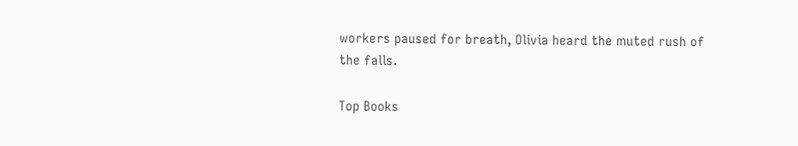workers paused for breath, Olivia heard the muted rush of the falls.

Top Books